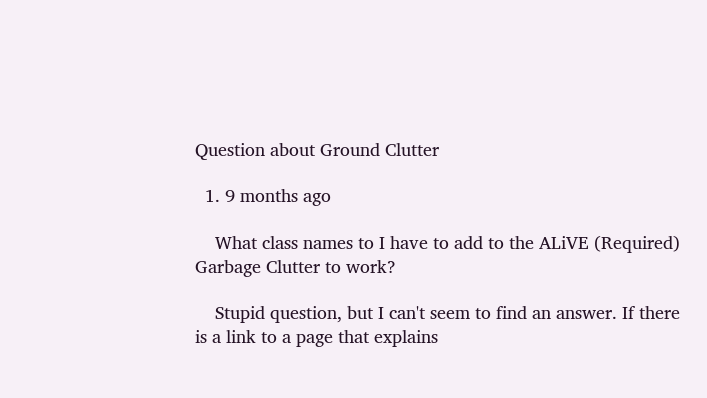Question about Ground Clutter

  1. 9 months ago

    What class names to I have to add to the ALiVE (Required) Garbage Clutter to work?

    Stupid question, but I can't seem to find an answer. If there is a link to a page that explains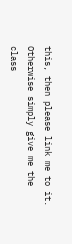this, then please link me to it. Otherwise simply give me the class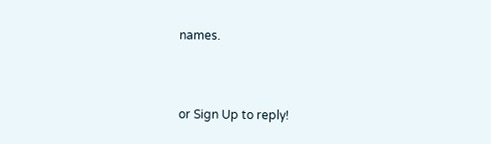names.



or Sign Up to reply!